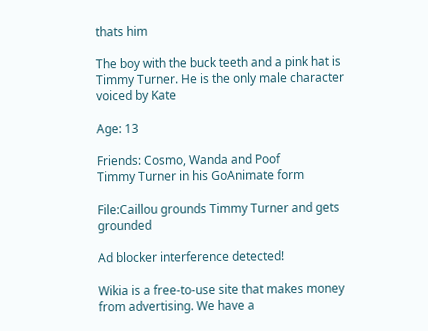thats him

The boy with the buck teeth and a pink hat is Timmy Turner. He is the only male character voiced by Kate

Age: 13

Friends: Cosmo, Wanda and Poof
Timmy Turner in his GoAnimate form

File:Caillou grounds Timmy Turner and gets grounded

Ad blocker interference detected!

Wikia is a free-to-use site that makes money from advertising. We have a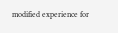modified experience for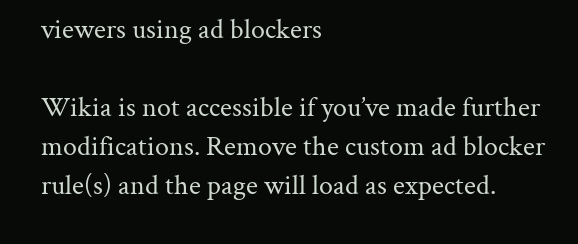viewers using ad blockers

Wikia is not accessible if you’ve made further modifications. Remove the custom ad blocker rule(s) and the page will load as expected.